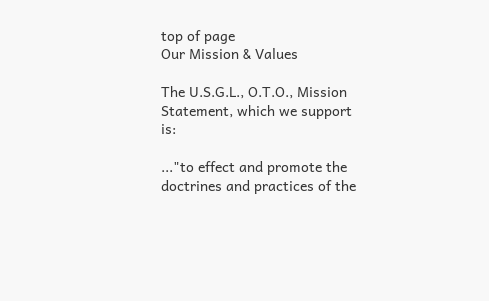top of page
Our Mission & Values

The U.S.G.L., O.T.O., Mission Statement, which we support is:

..."to effect and promote the doctrines and practices of the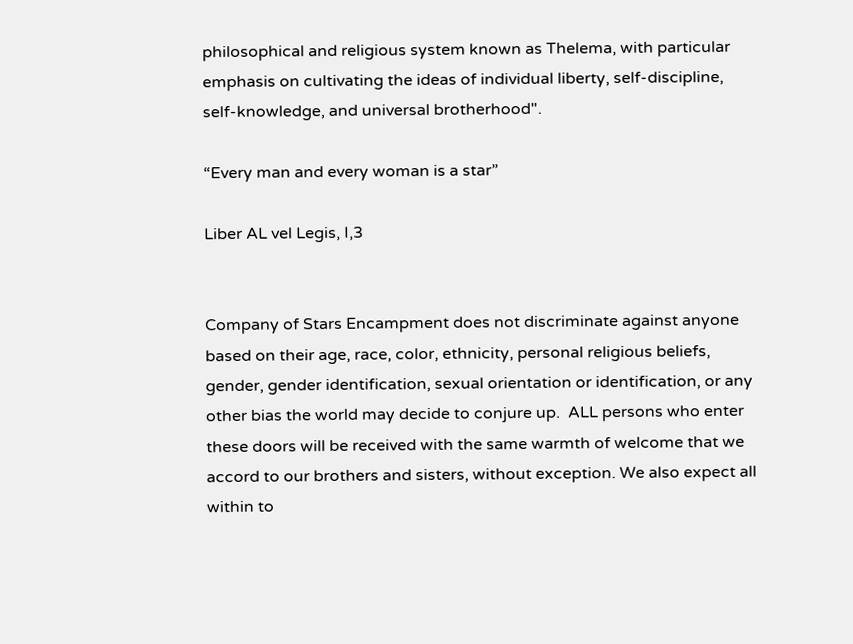philosophical and religious system known as Thelema, with particular emphasis on cultivating the ideas of individual liberty, self-discipline, self-knowledge, and universal brotherhood".

“Every man and every woman is a star”

Liber AL vel Legis, I,3


Company of Stars Encampment does not discriminate against anyone based on their age, race, color, ethnicity, personal religious beliefs, gender, gender identification, sexual orientation or identification, or any other bias the world may decide to conjure up.  ALL persons who enter these doors will be received with the same warmth of welcome that we accord to our brothers and sisters, without exception. We also expect all within to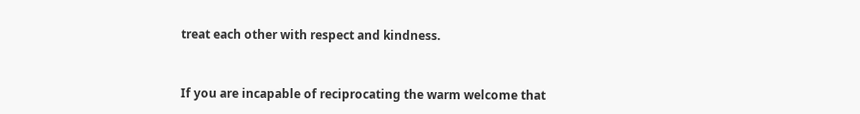treat each other with respect and kindness.


If you are incapable of reciprocating the warm welcome that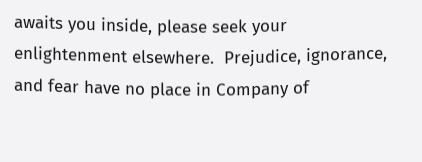awaits you inside, please seek your enlightenment elsewhere.  Prejudice, ignorance, and fear have no place in Company of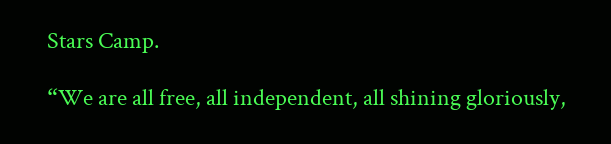Stars Camp.

“We are all free, all independent, all shining gloriously,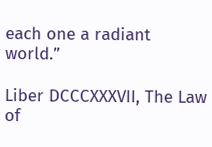each one a radiant world.”

Liber DCCCXXXVII, The Law of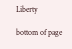Liberty

bottom of page